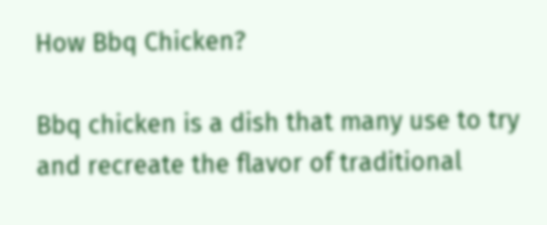How Bbq Chicken?

Bbq chicken is a dish that many use to try and recreate the flavor of traditional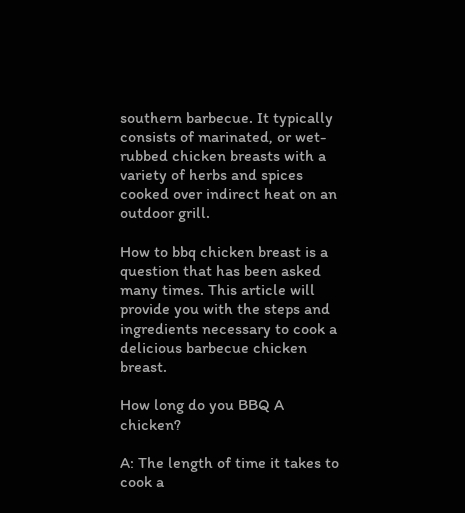southern barbecue. It typically consists of marinated, or wet-rubbed chicken breasts with a variety of herbs and spices cooked over indirect heat on an outdoor grill.

How to bbq chicken breast is a question that has been asked many times. This article will provide you with the steps and ingredients necessary to cook a delicious barbecue chicken breast.

How long do you BBQ A chicken?

A: The length of time it takes to cook a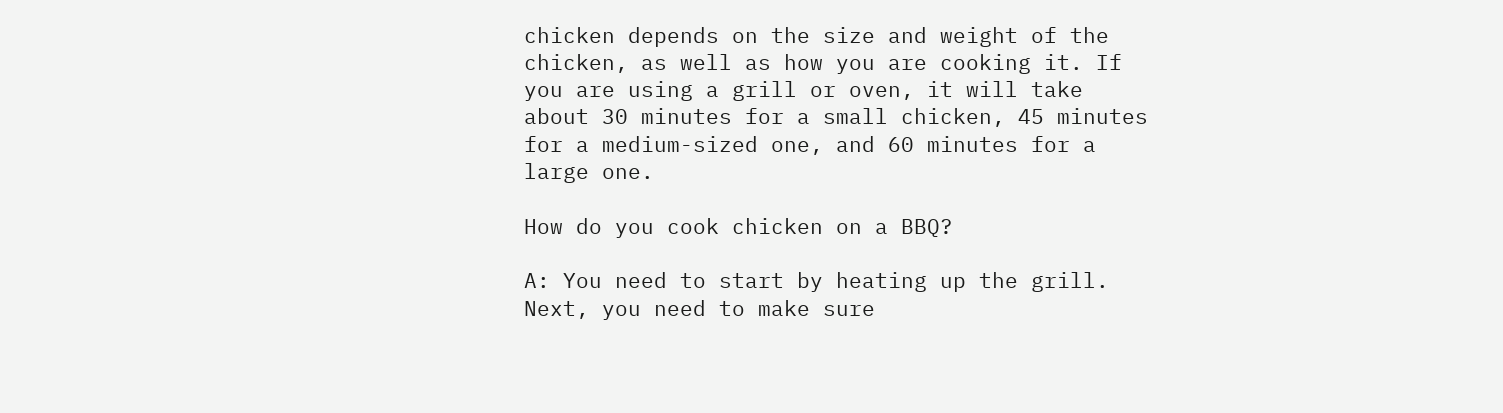chicken depends on the size and weight of the chicken, as well as how you are cooking it. If you are using a grill or oven, it will take about 30 minutes for a small chicken, 45 minutes for a medium-sized one, and 60 minutes for a large one.

How do you cook chicken on a BBQ?

A: You need to start by heating up the grill. Next, you need to make sure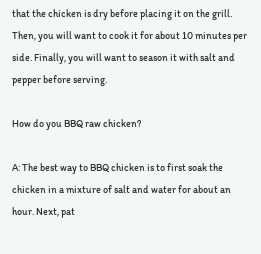that the chicken is dry before placing it on the grill. Then, you will want to cook it for about 10 minutes per side. Finally, you will want to season it with salt and pepper before serving.

How do you BBQ raw chicken?

A: The best way to BBQ chicken is to first soak the chicken in a mixture of salt and water for about an hour. Next, pat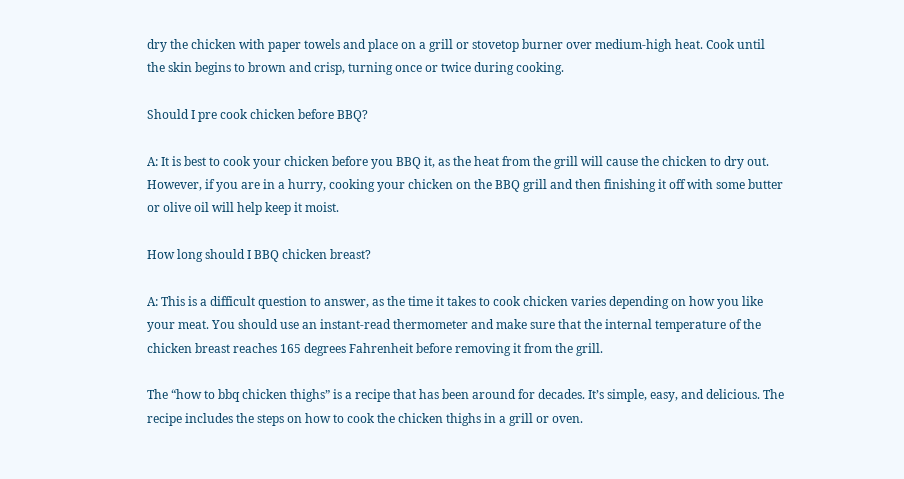dry the chicken with paper towels and place on a grill or stovetop burner over medium-high heat. Cook until the skin begins to brown and crisp, turning once or twice during cooking.

Should I pre cook chicken before BBQ?

A: It is best to cook your chicken before you BBQ it, as the heat from the grill will cause the chicken to dry out. However, if you are in a hurry, cooking your chicken on the BBQ grill and then finishing it off with some butter or olive oil will help keep it moist.

How long should I BBQ chicken breast?

A: This is a difficult question to answer, as the time it takes to cook chicken varies depending on how you like your meat. You should use an instant-read thermometer and make sure that the internal temperature of the chicken breast reaches 165 degrees Fahrenheit before removing it from the grill.

The “how to bbq chicken thighs” is a recipe that has been around for decades. It’s simple, easy, and delicious. The recipe includes the steps on how to cook the chicken thighs in a grill or oven.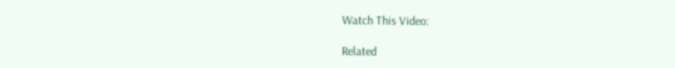Watch This Video:

Related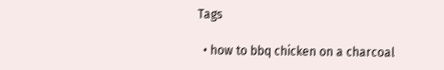Tags

  • how to bbq chicken on a charcoal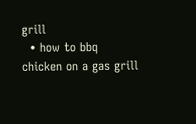grill
  • how to bbq chicken on a gas grill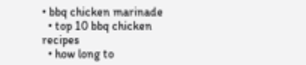• bbq chicken marinade
  • top 10 bbq chicken recipes
  • how long to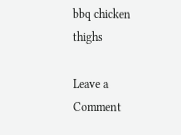bbq chicken thighs

Leave a Comment